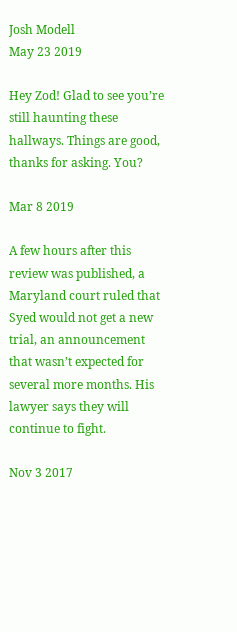Josh Modell
May 23 2019

Hey Zod! Glad to see you’re still haunting these hallways. Things are good, thanks for asking. You?

Mar 8 2019

A few hours after this review was published, a Maryland court ruled that Syed would not get a new trial, an announcement that wasn’t expected for several more months. His lawyer says they will continue to fight.

Nov 3 2017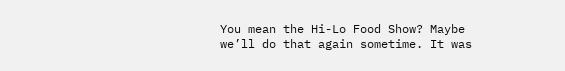You mean the Hi-Lo Food Show? Maybe we’ll do that again sometime. It was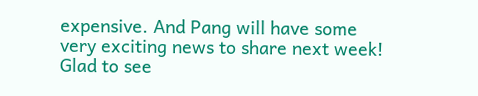expensive. And Pang will have some very exciting news to share next week! Glad to see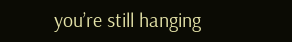you’re still hanging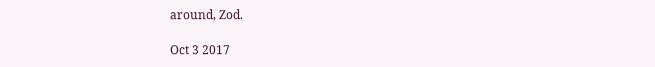around, Zod.

Oct 3 2017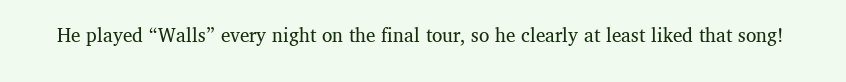He played “Walls” every night on the final tour, so he clearly at least liked that song!